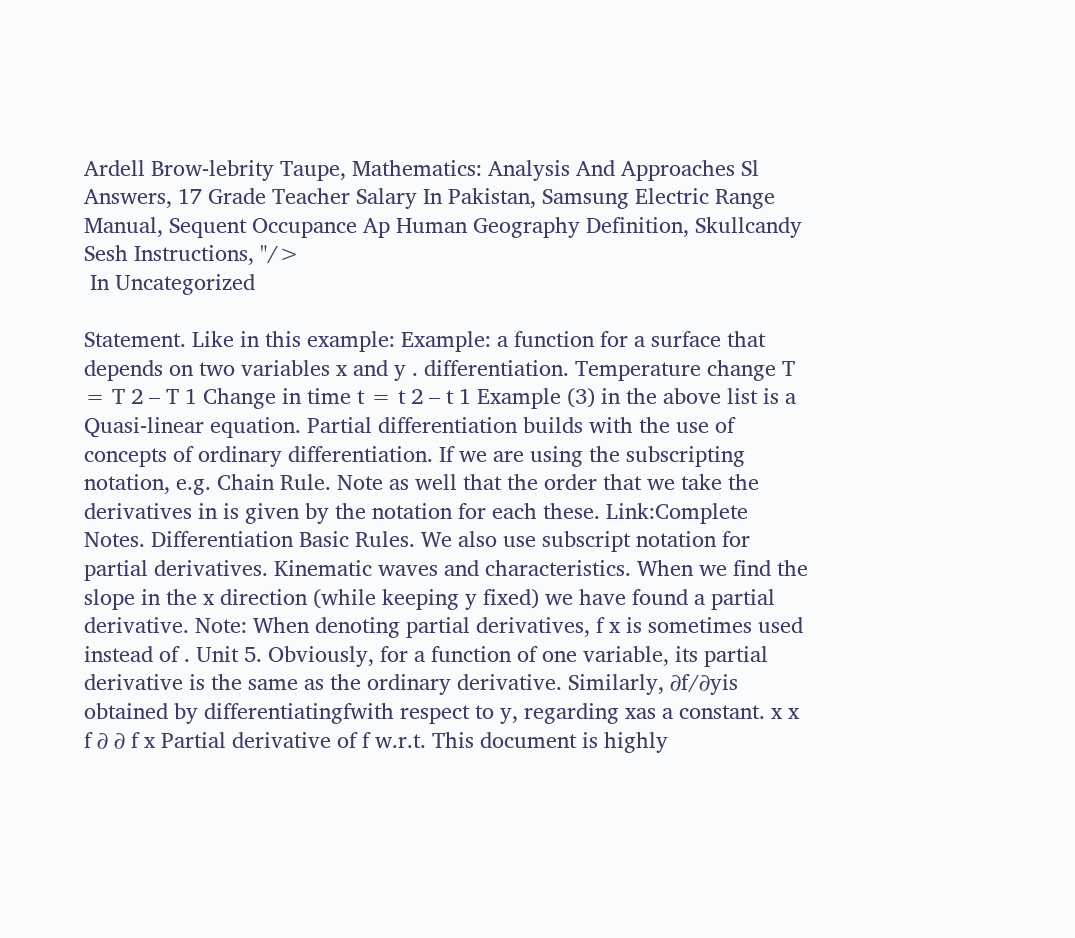Ardell Brow-lebrity Taupe, Mathematics: Analysis And Approaches Sl Answers, 17 Grade Teacher Salary In Pakistan, Samsung Electric Range Manual, Sequent Occupance Ap Human Geography Definition, Skullcandy Sesh Instructions, "/>
 In Uncategorized

Statement. Like in this example: Example: a function for a surface that depends on two variables x and y . differentiation. Temperature change T = T 2 – T 1 Change in time t = t 2 – t 1 Example (3) in the above list is a Quasi-linear equation. Partial differentiation builds with the use of concepts of ordinary differentiation. If we are using the subscripting notation, e.g. Chain Rule. Note as well that the order that we take the derivatives in is given by the notation for each these. Link:Complete Notes. Differentiation Basic Rules. We also use subscript notation for partial derivatives. Kinematic waves and characteristics. When we find the slope in the x direction (while keeping y fixed) we have found a partial derivative. Note: When denoting partial derivatives, f x is sometimes used instead of . Unit 5. Obviously, for a function of one variable, its partial derivative is the same as the ordinary derivative. Similarly, ∂f/∂yis obtained by differentiatingfwith respect to y, regarding xas a constant. x x f ∂ ∂ f x Partial derivative of f w.r.t. This document is highly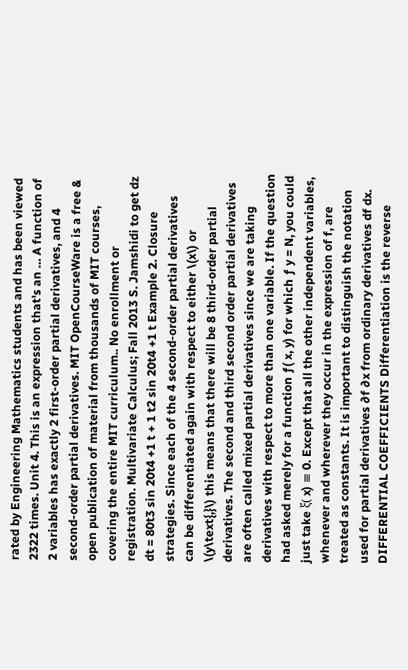rated by Engineering Mathematics students and has been viewed 2322 times. Unit 4. This is an expression that's an … A function of 2 variables has exactly 2 first-order partial derivatives, and 4 second-order partial derivatives. MIT OpenCourseWare is a free & open publication of material from thousands of MIT courses, covering the entire MIT curriculum.. No enrollment or registration. Multivariate Calculus; Fall 2013 S. Jamshidi to get dz dt = 80t3 sin 20t4 +1 t + 1 t2 sin 20t4 +1 t Example 2. Closure strategies. Since each of the 4 second-order partial derivatives can be differentiated again with respect to either \(x\) or \(y\text{,}\) this means that there will be 8 third-order partial derivatives. The second and third second order partial derivatives are often called mixed partial derivatives since we are taking derivatives with respect to more than one variable. If the question had asked merely for a function ƒ( x, y) for which ƒ y = N, you could just take ξ( x) ≡ 0. Except that all the other independent variables, whenever and wherever they occur in the expression of f, are treated as constants. It is important to distinguish the notation used for partial derivatives ∂f ∂x from ordinary derivatives df dx. DIFFERENTIAL COEFFICIENTS Differentiation is the reverse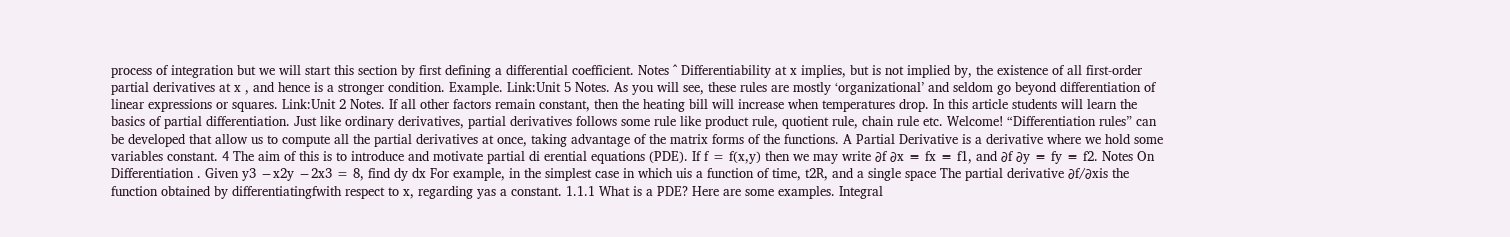process of integration but we will start this section by first defining a differential coefficient. Notes ^ Differentiability at x implies, but is not implied by, the existence of all first-order partial derivatives at x , and hence is a stronger condition. Example. Link:Unit 5 Notes. As you will see, these rules are mostly ‘organizational’ and seldom go beyond differentiation of linear expressions or squares. Link:Unit 2 Notes. If all other factors remain constant, then the heating bill will increase when temperatures drop. In this article students will learn the basics of partial differentiation. Just like ordinary derivatives, partial derivatives follows some rule like product rule, quotient rule, chain rule etc. Welcome! “Differentiation rules” can be developed that allow us to compute all the partial derivatives at once, taking advantage of the matrix forms of the functions. A Partial Derivative is a derivative where we hold some variables constant. 4 The aim of this is to introduce and motivate partial di erential equations (PDE). If f = f(x,y) then we may write ∂f ∂x ≡ fx ≡ f1, and ∂f ∂y ≡ fy ≡ f2. Notes On Differentiation . Given y3 −x2y −2x3 = 8, find dy dx For example, in the simplest case in which uis a function of time, t2R, and a single space The partial derivative ∂f/∂xis the function obtained by differentiatingfwith respect to x, regarding yas a constant. 1.1.1 What is a PDE? Here are some examples. Integral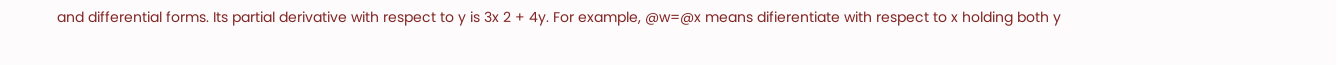and differential forms. Its partial derivative with respect to y is 3x 2 + 4y. For example, @w=@x means difierentiate with respect to x holding both y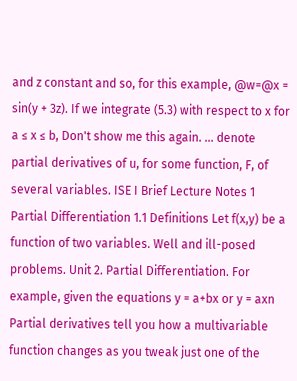and z constant and so, for this example, @w=@x = sin(y + 3z). If we integrate (5.3) with respect to x for a ≤ x ≤ b, Don't show me this again. ... denote partial derivatives of u, for some function, F, of several variables. ISE I Brief Lecture Notes 1 Partial Differentiation 1.1 Definitions Let f(x,y) be a function of two variables. Well and ill-posed problems. Unit 2. Partial Differentiation. For example, given the equations y = a+bx or y = axn Partial derivatives tell you how a multivariable function changes as you tweak just one of the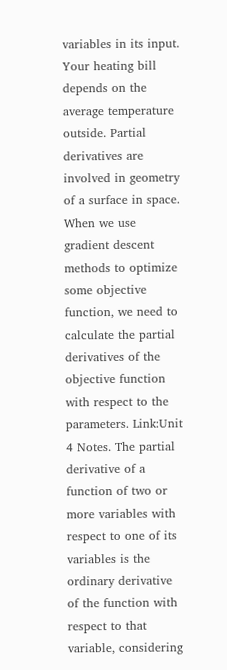variables in its input. Your heating bill depends on the average temperature outside. Partial derivatives are involved in geometry of a surface in space. When we use gradient descent methods to optimize some objective function, we need to calculate the partial derivatives of the objective function with respect to the parameters. Link:Unit 4 Notes. The partial derivative of a function of two or more variables with respect to one of its variables is the ordinary derivative of the function with respect to that variable, considering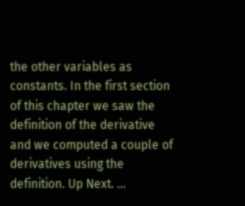the other variables as constants. In the first section of this chapter we saw the definition of the derivative and we computed a couple of derivatives using the definition. Up Next. ...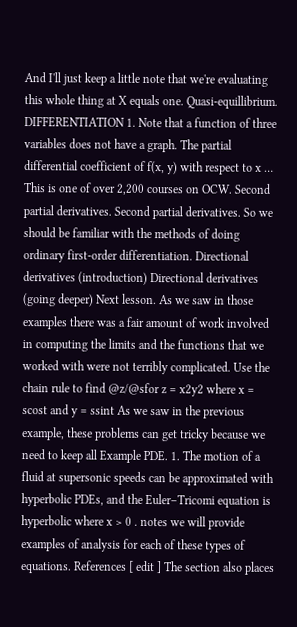And I'll just keep a little note that we're evaluating this whole thing at X equals one. Quasi-equillibrium. DIFFERENTIATION 1. Note that a function of three variables does not have a graph. The partial differential coefficient of f(x, y) with respect to x … This is one of over 2,200 courses on OCW. Second partial derivatives. Second partial derivatives. So we should be familiar with the methods of doing ordinary first-order differentiation. Directional derivatives (introduction) Directional derivatives (going deeper) Next lesson. As we saw in those examples there was a fair amount of work involved in computing the limits and the functions that we worked with were not terribly complicated. Use the chain rule to find @z/@sfor z = x2y2 where x = scost and y = ssint As we saw in the previous example, these problems can get tricky because we need to keep all Example PDE. 1. The motion of a fluid at supersonic speeds can be approximated with hyperbolic PDEs, and the Euler–Tricomi equation is hyperbolic where x > 0 . notes we will provide examples of analysis for each of these types of equations. References [ edit ] The section also places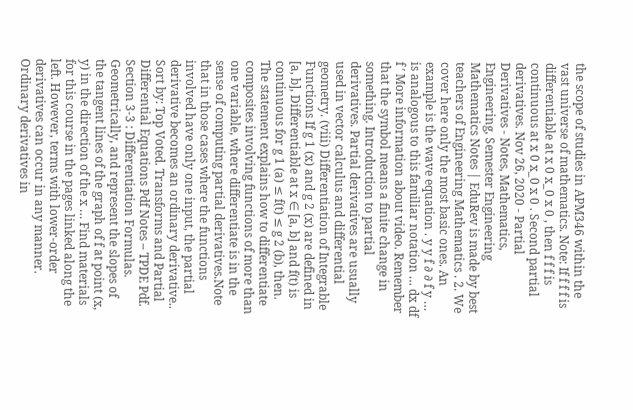the scope of studies in APM346 within the vast universe of mathematics. Note: If f f f is differentiable at x 0 x_0 x 0 , then f f f is continuous at x 0 x_0 x 0 . Second partial derivatives. Nov 26, 2020 - Partial Derivatives - Notes, Mathematics, Engineering, Semester Engineering Mathematics Notes | EduRev is made by best teachers of Engineering Mathematics . 2. We cover here only the most basic ones. An example is the wave equation . y y f ∂ ∂ f y … is analogous to this familiar notation … dx df f ′ More information about video. Remember that the symbol means a finite change in something. Introduction to partial derivatives. Partial derivatives are usually used in vector calculus and differential geometry. (viii) Differentiation of Integrable Functions If g 1 (x) and g 2 (x) are defined in [a, b], Differentiable at x ∈ [a, b] and f(t) is continuous for g 1 (a) ≤ f(t) ≤ g 2 (b), then. The statement explains how to differentiate composites involving functions of more than one variable, where differentiate is in the sense of computing partial derivatives.Note that in those cases where the functions involved have only one input, the partial derivative becomes an ordinary derivative.. Sort by: Top Voted. Transforms and Partial Differential Equations Pdf Notes – TPDE Pdf. Section 3-3 : Differentiation Formulas. Geometrically, and represent the slopes of the tangent lines of the graph of f at point (x, y) in the direction of the x … Find materials for this course in the pages linked along the left. However, terms with lower-order derivatives can occur in any manner. Ordinary derivatives in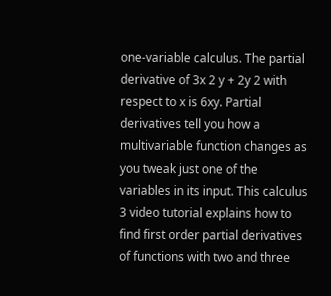one-variable calculus. The partial derivative of 3x 2 y + 2y 2 with respect to x is 6xy. Partial derivatives tell you how a multivariable function changes as you tweak just one of the variables in its input. This calculus 3 video tutorial explains how to find first order partial derivatives of functions with two and three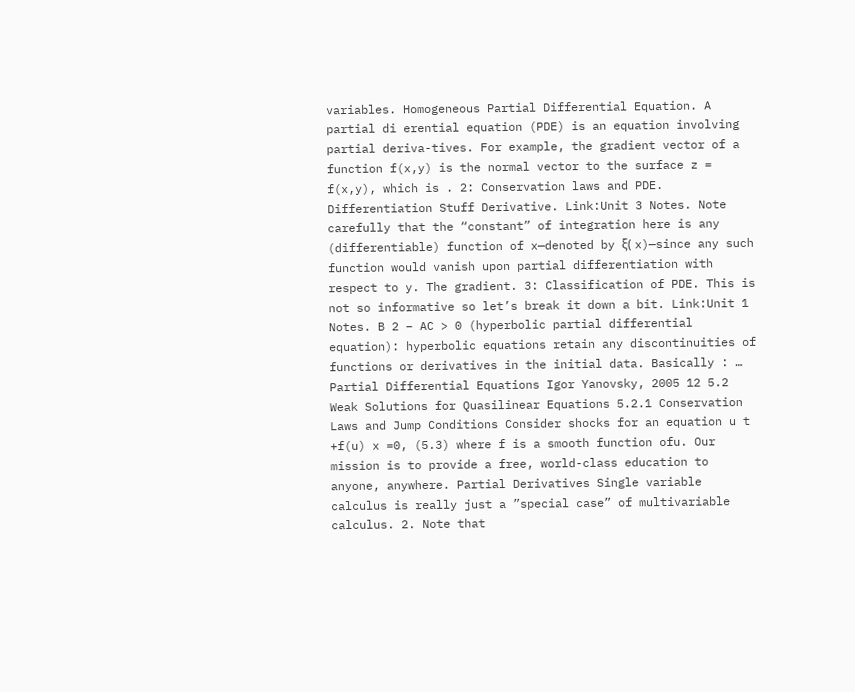variables. Homogeneous Partial Differential Equation. A partial di erential equation (PDE) is an equation involving partial deriva-tives. For example, the gradient vector of a function f(x,y) is the normal vector to the surface z = f(x,y), which is . 2: Conservation laws and PDE. Differentiation Stuff Derivative. Link:Unit 3 Notes. Note carefully that the “constant” of integration here is any (differentiable) function of x—denoted by ξ( x)—since any such function would vanish upon partial differentiation with respect to y. The gradient. 3: Classification of PDE. This is not so informative so let’s break it down a bit. Link:Unit 1 Notes. B 2 − AC > 0 (hyperbolic partial differential equation): hyperbolic equations retain any discontinuities of functions or derivatives in the initial data. Basically : … Partial Differential Equations Igor Yanovsky, 2005 12 5.2 Weak Solutions for Quasilinear Equations 5.2.1 Conservation Laws and Jump Conditions Consider shocks for an equation u t +f(u) x =0, (5.3) where f is a smooth function ofu. Our mission is to provide a free, world-class education to anyone, anywhere. Partial Derivatives Single variable calculus is really just a ”special case” of multivariable calculus. 2. Note that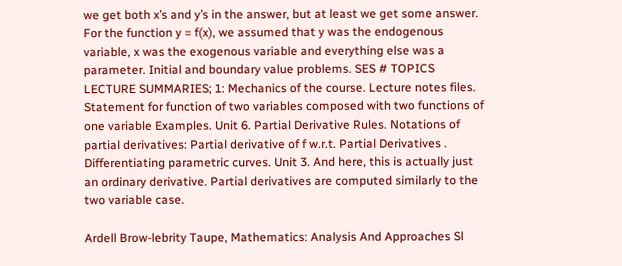we get both x’s and y’s in the answer, but at least we get some answer. For the function y = f(x), we assumed that y was the endogenous variable, x was the exogenous variable and everything else was a parameter. Initial and boundary value problems. SES # TOPICS LECTURE SUMMARIES; 1: Mechanics of the course. Lecture notes files. Statement for function of two variables composed with two functions of one variable Examples. Unit 6. Partial Derivative Rules. Notations of partial derivatives: Partial derivative of f w.r.t. Partial Derivatives . Differentiating parametric curves. Unit 3. And here, this is actually just an ordinary derivative. Partial derivatives are computed similarly to the two variable case.

Ardell Brow-lebrity Taupe, Mathematics: Analysis And Approaches Sl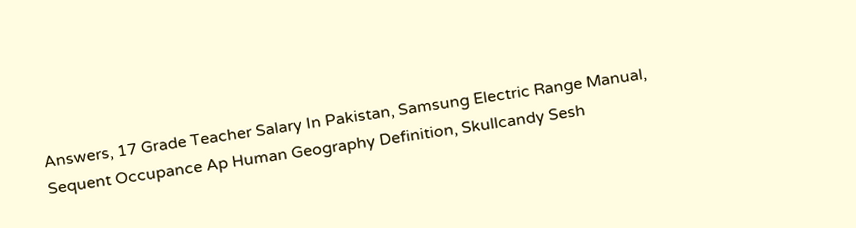Answers, 17 Grade Teacher Salary In Pakistan, Samsung Electric Range Manual, Sequent Occupance Ap Human Geography Definition, Skullcandy Sesh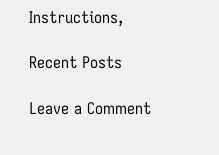Instructions,

Recent Posts

Leave a Comment